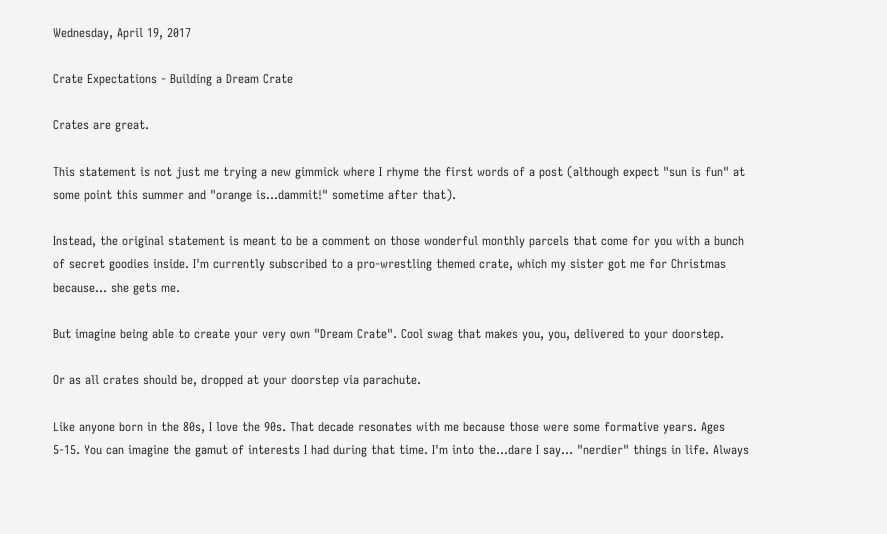Wednesday, April 19, 2017

Crate Expectations - Building a Dream Crate

Crates are great.

This statement is not just me trying a new gimmick where I rhyme the first words of a post (although expect "sun is fun" at some point this summer and "orange is...dammit!" sometime after that).

Instead, the original statement is meant to be a comment on those wonderful monthly parcels that come for you with a bunch of secret goodies inside. I'm currently subscribed to a pro-wrestling themed crate, which my sister got me for Christmas because... she gets me.

But imagine being able to create your very own "Dream Crate". Cool swag that makes you, you, delivered to your doorstep.

Or as all crates should be, dropped at your doorstep via parachute.

Like anyone born in the 80s, I love the 90s. That decade resonates with me because those were some formative years. Ages 5-15. You can imagine the gamut of interests I had during that time. I'm into the...dare I say... "nerdier" things in life. Always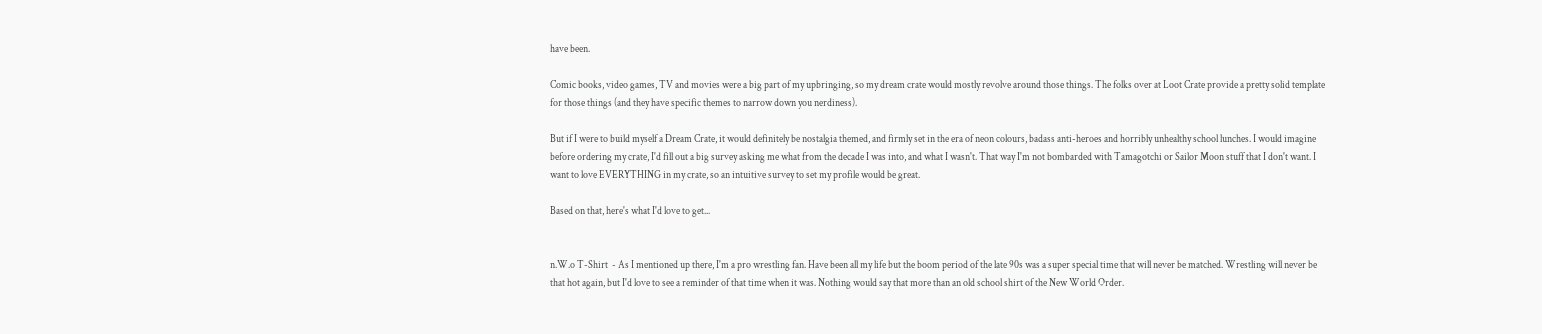have been.

Comic books, video games, TV and movies were a big part of my upbringing, so my dream crate would mostly revolve around those things. The folks over at Loot Crate provide a pretty solid template for those things (and they have specific themes to narrow down you nerdiness).

But if I were to build myself a Dream Crate, it would definitely be nostalgia themed, and firmly set in the era of neon colours, badass anti-heroes and horribly unhealthy school lunches. I would imagine before ordering my crate, I'd fill out a big survey asking me what from the decade I was into, and what I wasn't. That way I'm not bombarded with Tamagotchi or Sailor Moon stuff that I don't want. I want to love EVERYTHING in my crate, so an intuitive survey to set my profile would be great.

Based on that, here's what I'd love to get...


n.W.o T-Shirt  - As I mentioned up there, I'm a pro wrestling fan. Have been all my life but the boom period of the late 90s was a super special time that will never be matched. Wrestling will never be that hot again, but I'd love to see a reminder of that time when it was. Nothing would say that more than an old school shirt of the New World Order.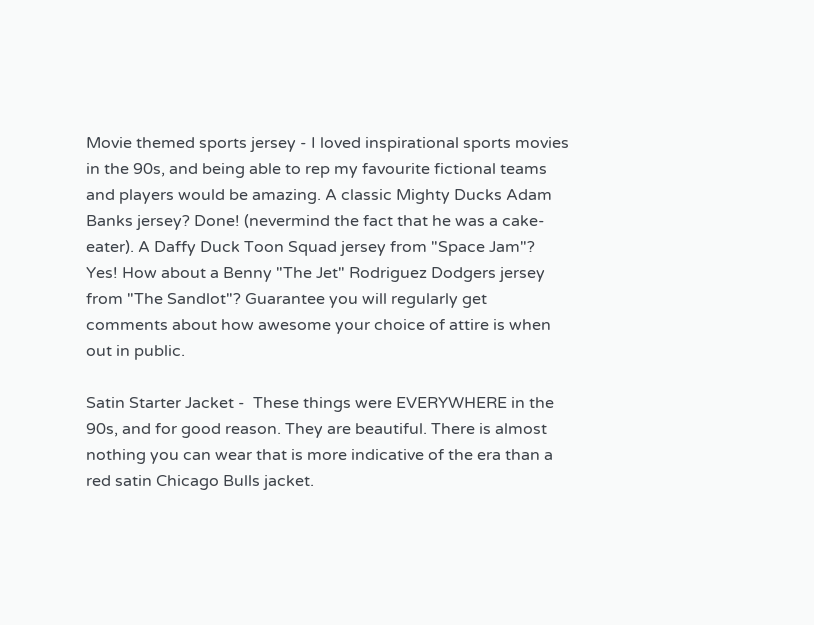Movie themed sports jersey - I loved inspirational sports movies in the 90s, and being able to rep my favourite fictional teams and players would be amazing. A classic Mighty Ducks Adam Banks jersey? Done! (nevermind the fact that he was a cake-eater). A Daffy Duck Toon Squad jersey from "Space Jam"? Yes! How about a Benny "The Jet" Rodriguez Dodgers jersey from "The Sandlot"? Guarantee you will regularly get comments about how awesome your choice of attire is when out in public.

Satin Starter Jacket -  These things were EVERYWHERE in the 90s, and for good reason. They are beautiful. There is almost nothing you can wear that is more indicative of the era than a red satin Chicago Bulls jacket.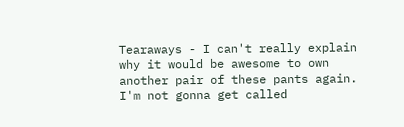Tearaways - I can't really explain why it would be awesome to own another pair of these pants again. I'm not gonna get called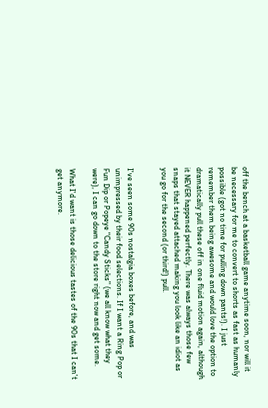off the bench at a basketball game anytime soon, nor will it be necessary for me to convert to shorts as fast as humanly possible (got no time for pulling down pants!). I just remember them being awesome and would love the option to dramatically pull these off in one fluid motion again, although it NEVER happened perfectly. There was always those few snaps that stayed attached making you look like an idiot as you go for the second (or third!) pull.


I've seen some 90s nostalgia boxes before, and was unimpressed by their food selections. If I want a Ring Pop or Fun Dip or Popeye "Candy Sticks" (we all know what they were), I can go down to the store right now and get some.

What I'd want is those delicious tastes of the 90s that I can't get anymore.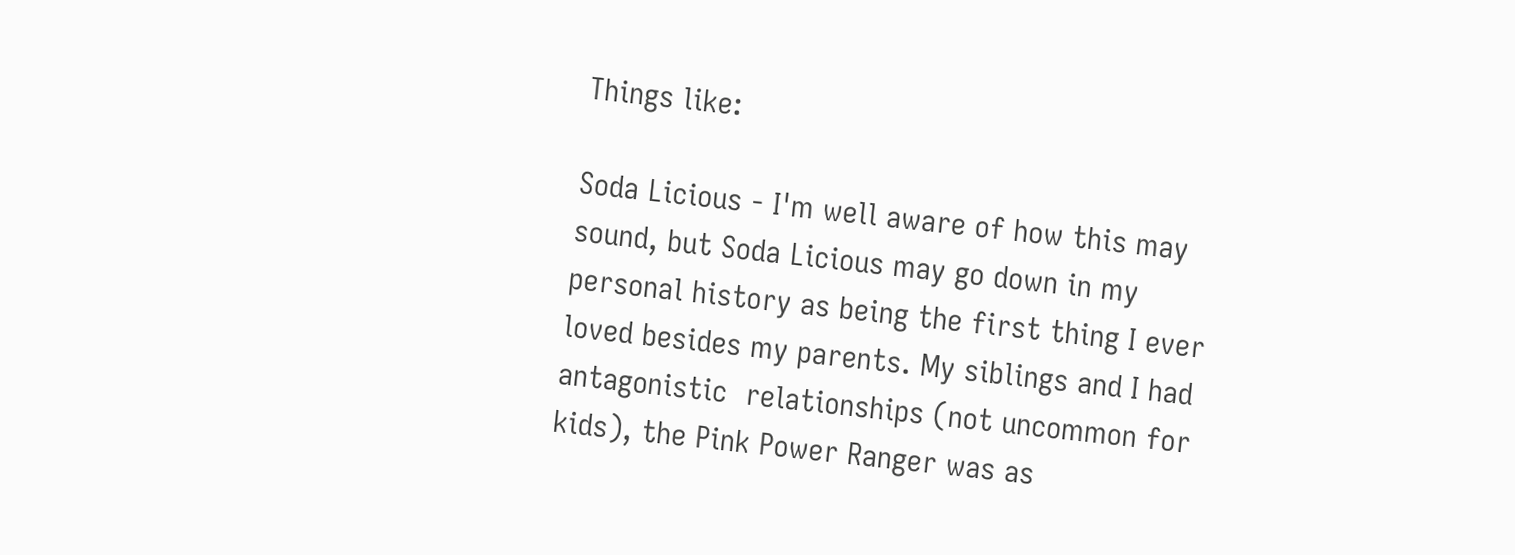Things like:

Soda Licious - I'm well aware of how this may sound, but Soda Licious may go down in my personal history as being the first thing I ever loved besides my parents. My siblings and I had antagonistic  relationships (not uncommon for kids), the Pink Power Ranger was as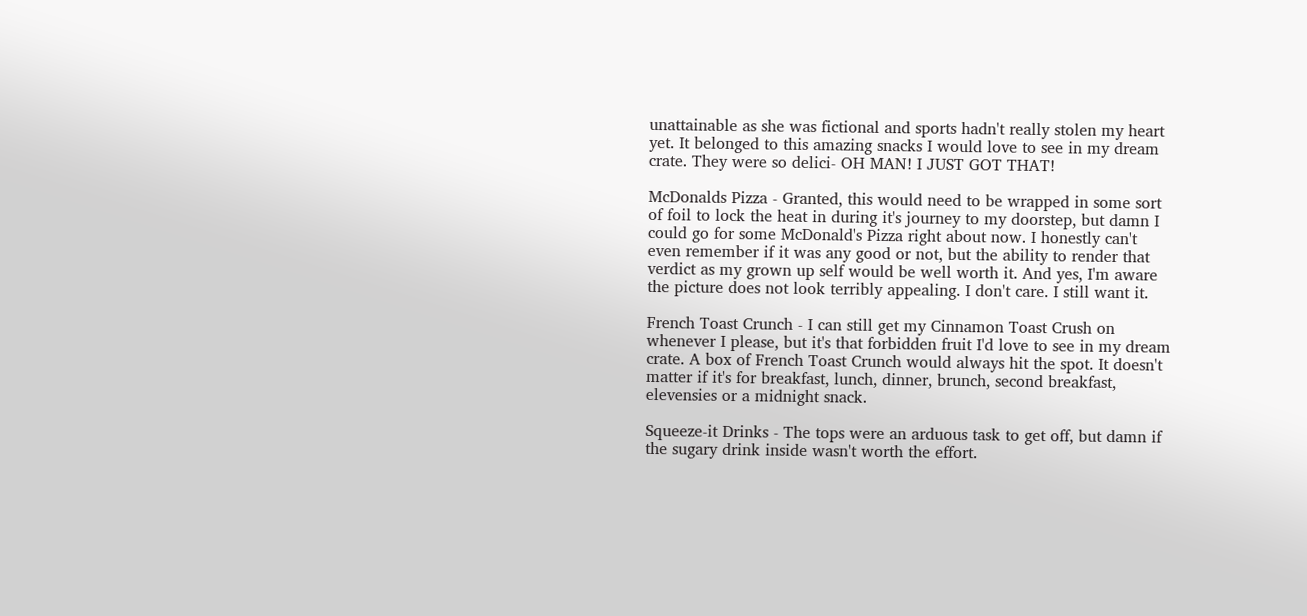unattainable as she was fictional and sports hadn't really stolen my heart yet. It belonged to this amazing snacks I would love to see in my dream crate. They were so delici- OH MAN! I JUST GOT THAT!

McDonalds Pizza - Granted, this would need to be wrapped in some sort of foil to lock the heat in during it's journey to my doorstep, but damn I could go for some McDonald's Pizza right about now. I honestly can't even remember if it was any good or not, but the ability to render that verdict as my grown up self would be well worth it. And yes, I'm aware the picture does not look terribly appealing. I don't care. I still want it.

French Toast Crunch - I can still get my Cinnamon Toast Crush on whenever I please, but it's that forbidden fruit I'd love to see in my dream crate. A box of French Toast Crunch would always hit the spot. It doesn't matter if it's for breakfast, lunch, dinner, brunch, second breakfast, elevensies or a midnight snack.

Squeeze-it Drinks - The tops were an arduous task to get off, but damn if the sugary drink inside wasn't worth the effort.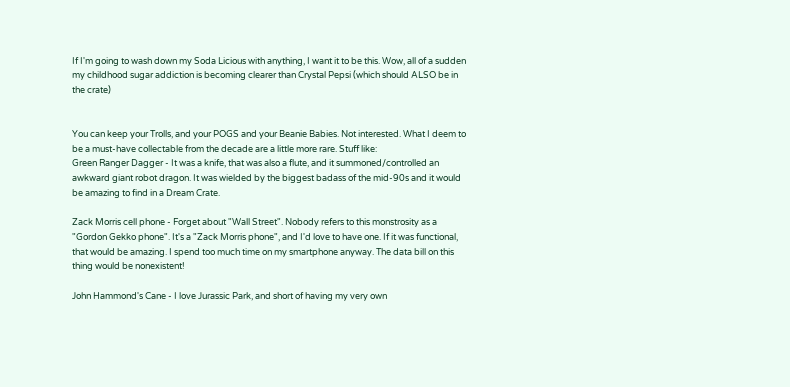If I'm going to wash down my Soda Licious with anything, I want it to be this. Wow, all of a sudden my childhood sugar addiction is becoming clearer than Crystal Pepsi (which should ALSO be in the crate)


You can keep your Trolls, and your POGS and your Beanie Babies. Not interested. What I deem to be a must-have collectable from the decade are a little more rare. Stuff like:
Green Ranger Dagger - It was a knife, that was also a flute, and it summoned/controlled an awkward giant robot dragon. It was wielded by the biggest badass of the mid-90s and it would be amazing to find in a Dream Crate.

Zack Morris cell phone - Forget about "Wall Street". Nobody refers to this monstrosity as a "Gordon Gekko phone". It's a "Zack Morris phone", and I'd love to have one. If it was functional, that would be amazing. I spend too much time on my smartphone anyway. The data bill on this thing would be nonexistent!

John Hammond's Cane - I love Jurassic Park, and short of having my very own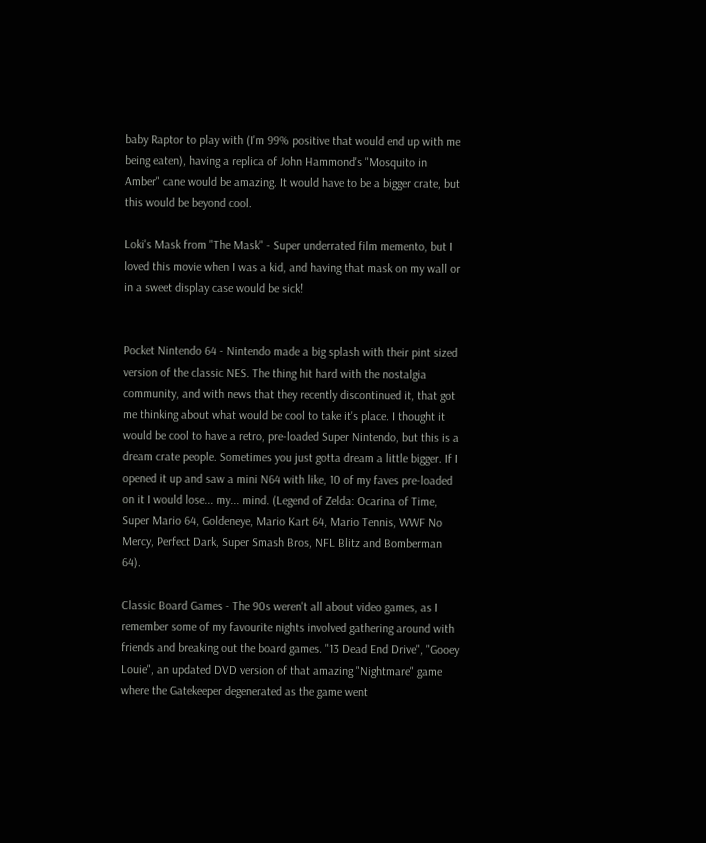baby Raptor to play with (I'm 99% positive that would end up with me being eaten), having a replica of John Hammond's "Mosquito in Amber" cane would be amazing. It would have to be a bigger crate, but this would be beyond cool.

Loki's Mask from "The Mask" - Super underrated film memento, but I loved this movie when I was a kid, and having that mask on my wall or in a sweet display case would be sick!


Pocket Nintendo 64 - Nintendo made a big splash with their pint sized version of the classic NES. The thing hit hard with the nostalgia community, and with news that they recently discontinued it, that got me thinking about what would be cool to take it's place. I thought it would be cool to have a retro, pre-loaded Super Nintendo, but this is a dream crate people. Sometimes you just gotta dream a little bigger. If I opened it up and saw a mini N64 with like, 10 of my faves pre-loaded on it I would lose... my... mind. (Legend of Zelda: Ocarina of Time, Super Mario 64, Goldeneye, Mario Kart 64, Mario Tennis, WWF No Mercy, Perfect Dark, Super Smash Bros, NFL Blitz and Bomberman 64).

Classic Board Games - The 90s weren't all about video games, as I remember some of my favourite nights involved gathering around with friends and breaking out the board games. "13 Dead End Drive", "Gooey Louie", an updated DVD version of that amazing "Nightmare" game where the Gatekeeper degenerated as the game went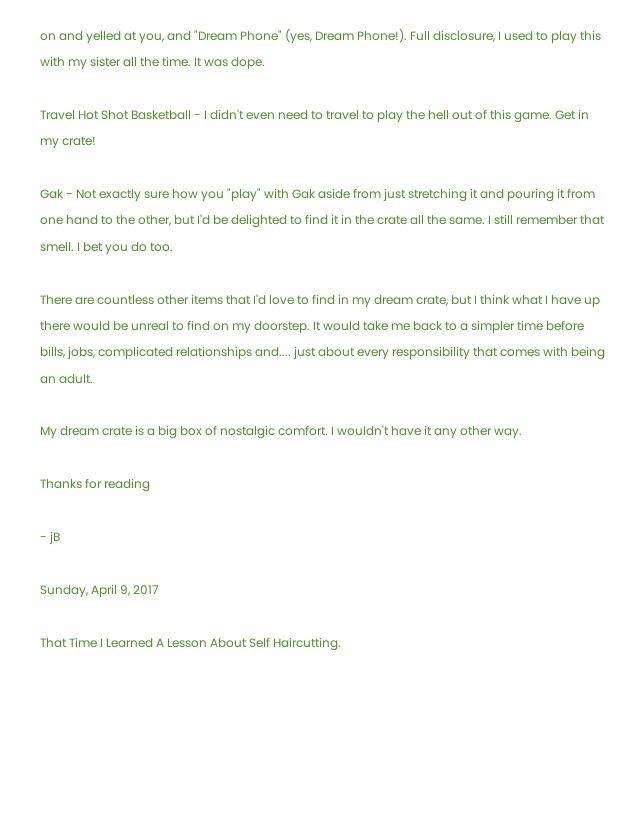on and yelled at you, and "Dream Phone" (yes, Dream Phone!). Full disclosure, I used to play this with my sister all the time. It was dope.

Travel Hot Shot Basketball - I didn't even need to travel to play the hell out of this game. Get in my crate!

Gak - Not exactly sure how you "play" with Gak aside from just stretching it and pouring it from one hand to the other, but I'd be delighted to find it in the crate all the same. I still remember that smell. I bet you do too.

There are countless other items that I'd love to find in my dream crate, but I think what I have up there would be unreal to find on my doorstep. It would take me back to a simpler time before bills, jobs, complicated relationships and.... just about every responsibility that comes with being an adult.

My dream crate is a big box of nostalgic comfort. I wouldn't have it any other way.

Thanks for reading

- jB

Sunday, April 9, 2017

That Time I Learned A Lesson About Self Haircutting.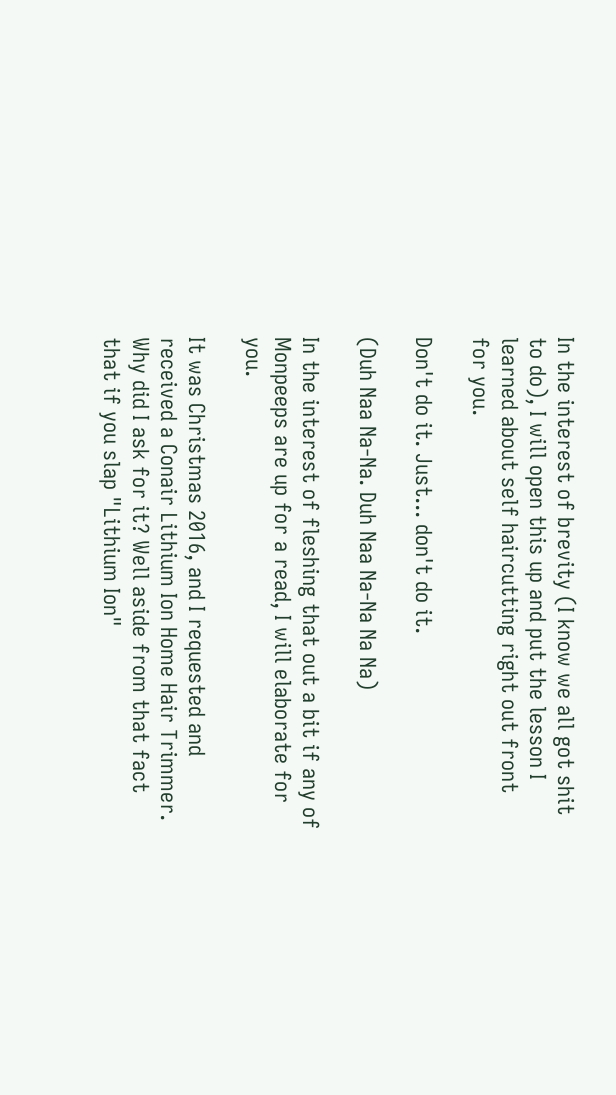In the interest of brevity (I know we all got shit to do), I will open this up and put the lesson I learned about self haircutting right out front for you.

Don't do it. Just... don't do it.

(Duh Naa Na-Na. Duh Naa Na-Na Na Na)

In the interest of fleshing that out a bit if any of Monpeeps are up for a read, I will elaborate for you.

It was Christmas 2016, and I requested and received a Conair Lithium Ion Home Hair Trimmer. Why did I ask for it? Well aside from that fact that if you slap "Lithium Ion"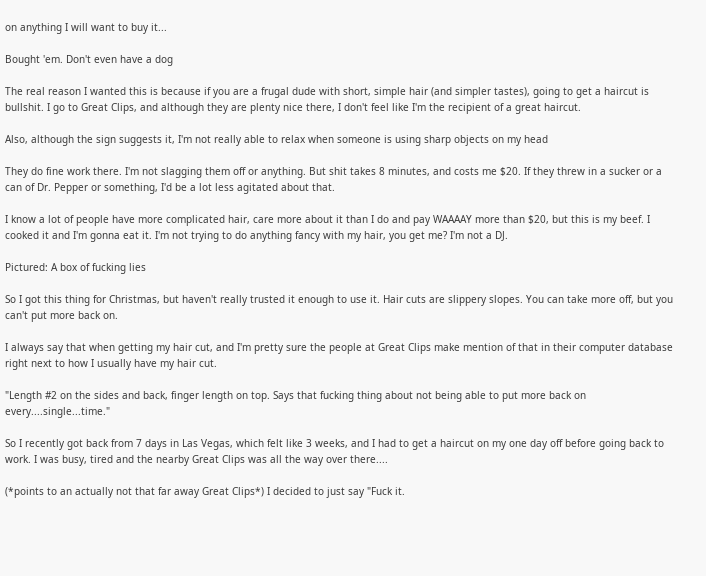on anything I will want to buy it...

Bought 'em. Don't even have a dog

The real reason I wanted this is because if you are a frugal dude with short, simple hair (and simpler tastes), going to get a haircut is bullshit. I go to Great Clips, and although they are plenty nice there, I don't feel like I'm the recipient of a great haircut.

Also, although the sign suggests it, I'm not really able to relax when someone is using sharp objects on my head

They do fine work there. I'm not slagging them off or anything. But shit takes 8 minutes, and costs me $20. If they threw in a sucker or a can of Dr. Pepper or something, I'd be a lot less agitated about that.

I know a lot of people have more complicated hair, care more about it than I do and pay WAAAAY more than $20, but this is my beef. I cooked it and I'm gonna eat it. I'm not trying to do anything fancy with my hair, you get me? I'm not a DJ.

Pictured: A box of fucking lies

So I got this thing for Christmas, but haven't really trusted it enough to use it. Hair cuts are slippery slopes. You can take more off, but you can't put more back on.

I always say that when getting my hair cut, and I'm pretty sure the people at Great Clips make mention of that in their computer database right next to how I usually have my hair cut.

"Length #2 on the sides and back, finger length on top. Says that fucking thing about not being able to put more back on every....single...time."

So I recently got back from 7 days in Las Vegas, which felt like 3 weeks, and I had to get a haircut on my one day off before going back to work. I was busy, tired and the nearby Great Clips was all the way over there....

(*points to an actually not that far away Great Clips*) I decided to just say "Fuck it.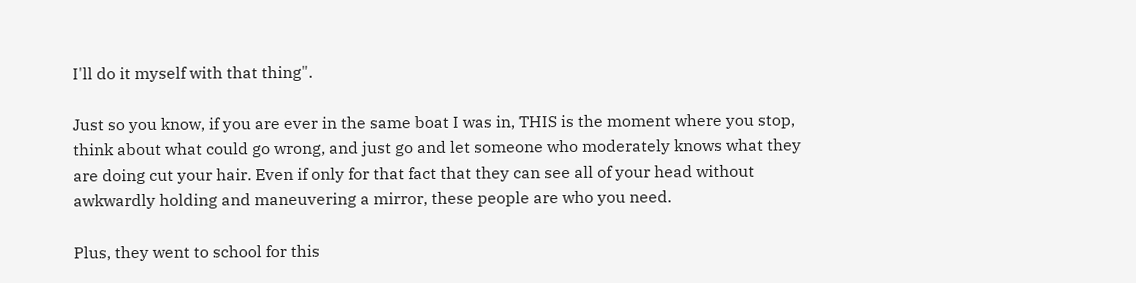I'll do it myself with that thing".

Just so you know, if you are ever in the same boat I was in, THIS is the moment where you stop, think about what could go wrong, and just go and let someone who moderately knows what they are doing cut your hair. Even if only for that fact that they can see all of your head without awkwardly holding and maneuvering a mirror, these people are who you need.

Plus, they went to school for this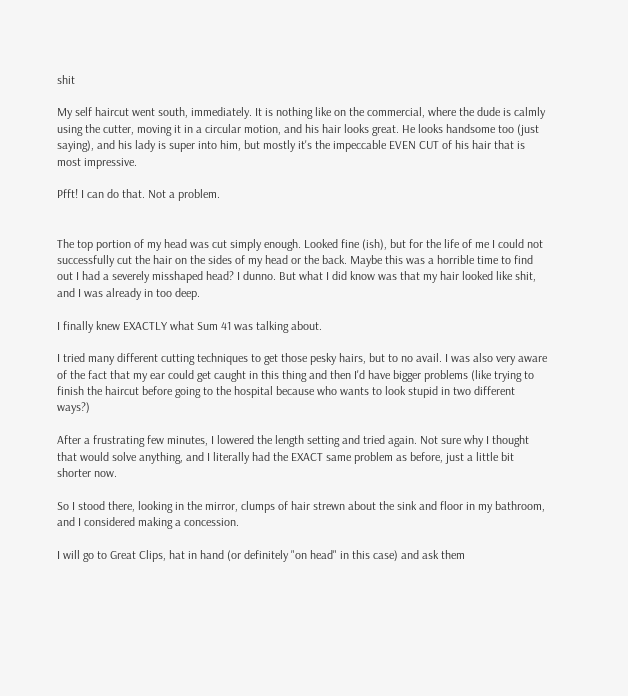shit

My self haircut went south, immediately. It is nothing like on the commercial, where the dude is calmly using the cutter, moving it in a circular motion, and his hair looks great. He looks handsome too (just saying), and his lady is super into him, but mostly it's the impeccable EVEN CUT of his hair that is most impressive.

Pfft! I can do that. Not a problem.


The top portion of my head was cut simply enough. Looked fine (ish), but for the life of me I could not successfully cut the hair on the sides of my head or the back. Maybe this was a horrible time to find out I had a severely misshaped head? I dunno. But what I did know was that my hair looked like shit, and I was already in too deep.

I finally knew EXACTLY what Sum 41 was talking about.

I tried many different cutting techniques to get those pesky hairs, but to no avail. I was also very aware of the fact that my ear could get caught in this thing and then I'd have bigger problems (like trying to finish the haircut before going to the hospital because who wants to look stupid in two different ways?)

After a frustrating few minutes, I lowered the length setting and tried again. Not sure why I thought that would solve anything, and I literally had the EXACT same problem as before, just a little bit shorter now.

So I stood there, looking in the mirror, clumps of hair strewn about the sink and floor in my bathroom, and I considered making a concession.

I will go to Great Clips, hat in hand (or definitely "on head" in this case) and ask them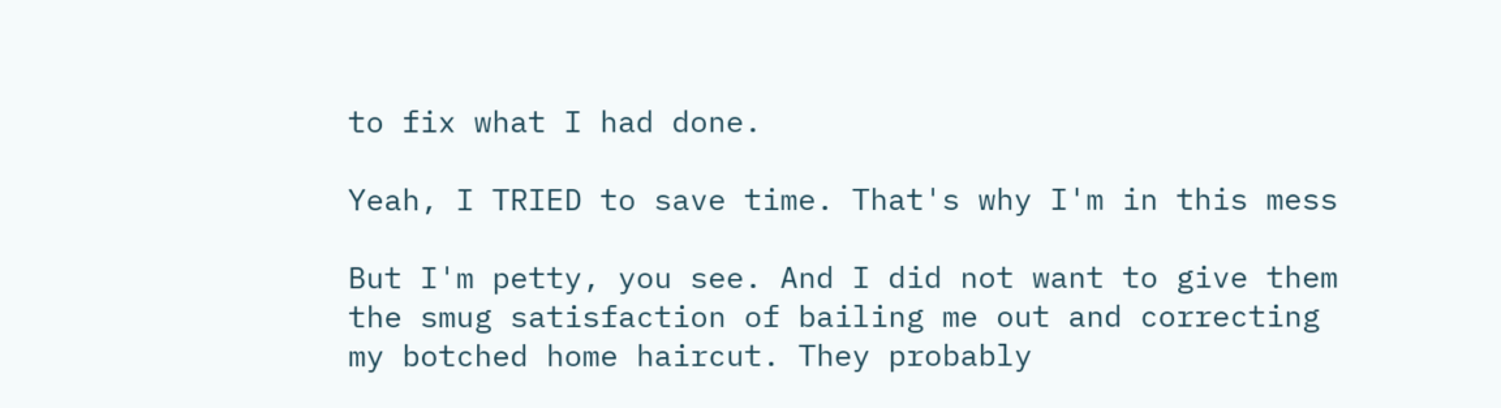to fix what I had done.

Yeah, I TRIED to save time. That's why I'm in this mess

But I'm petty, you see. And I did not want to give them the smug satisfaction of bailing me out and correcting my botched home haircut. They probably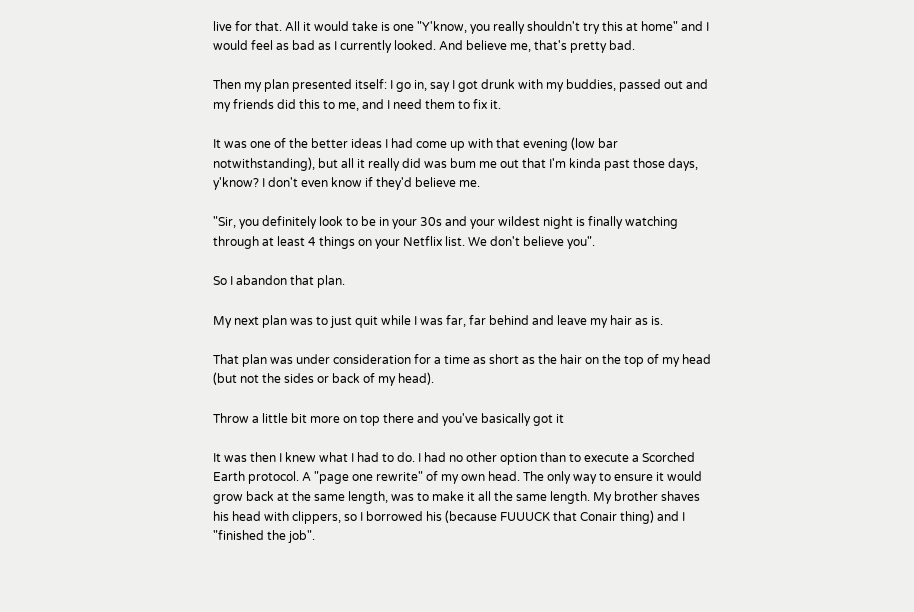live for that. All it would take is one "Y'know, you really shouldn't try this at home" and I would feel as bad as I currently looked. And believe me, that's pretty bad.

Then my plan presented itself: I go in, say I got drunk with my buddies, passed out and my friends did this to me, and I need them to fix it.

It was one of the better ideas I had come up with that evening (low bar notwithstanding), but all it really did was bum me out that I'm kinda past those days, y'know? I don't even know if they'd believe me.

"Sir, you definitely look to be in your 30s and your wildest night is finally watching through at least 4 things on your Netflix list. We don't believe you".

So I abandon that plan.

My next plan was to just quit while I was far, far behind and leave my hair as is.

That plan was under consideration for a time as short as the hair on the top of my head (but not the sides or back of my head).

Throw a little bit more on top there and you've basically got it

It was then I knew what I had to do. I had no other option than to execute a Scorched Earth protocol. A "page one rewrite" of my own head. The only way to ensure it would grow back at the same length, was to make it all the same length. My brother shaves his head with clippers, so I borrowed his (because FUUUCK that Conair thing) and I "finished the job".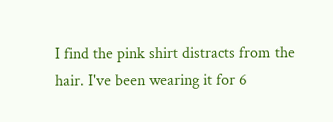I find the pink shirt distracts from the hair. I've been wearing it for 6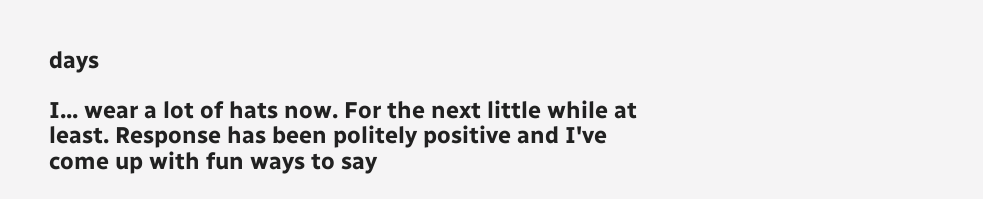days

I... wear a lot of hats now. For the next little while at least. Response has been politely positive and I've come up with fun ways to say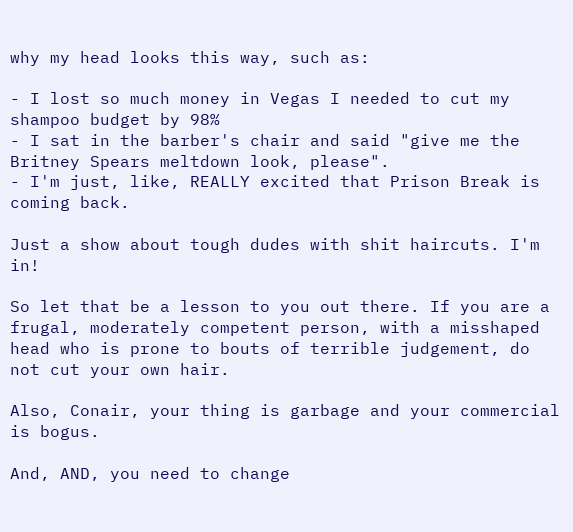why my head looks this way, such as:

- I lost so much money in Vegas I needed to cut my shampoo budget by 98%
- I sat in the barber's chair and said "give me the Britney Spears meltdown look, please".
- I'm just, like, REALLY excited that Prison Break is coming back.

Just a show about tough dudes with shit haircuts. I'm in!

So let that be a lesson to you out there. If you are a frugal, moderately competent person, with a misshaped head who is prone to bouts of terrible judgement, do not cut your own hair.

Also, Conair, your thing is garbage and your commercial is bogus.

And, AND, you need to change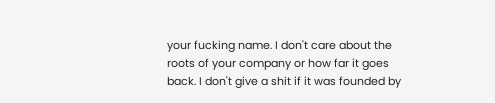your fucking name. I don't care about the roots of your company or how far it goes back. I don't give a shit if it was founded by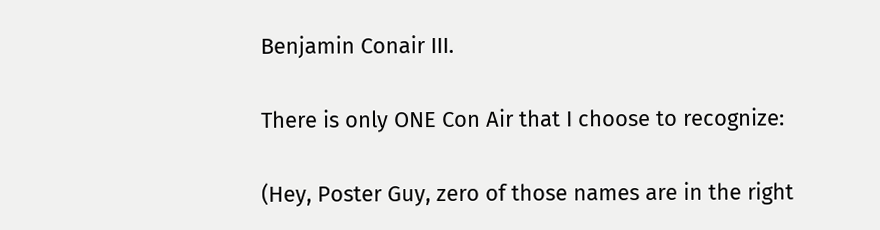Benjamin Conair III.

There is only ONE Con Air that I choose to recognize:

(Hey, Poster Guy, zero of those names are in the right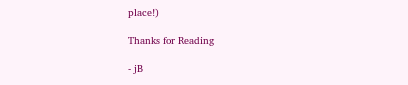place!)

Thanks for Reading

- jB